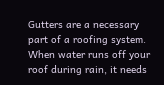Gutters are a necessary part of a roofing system.  When water runs off your roof during rain, it needs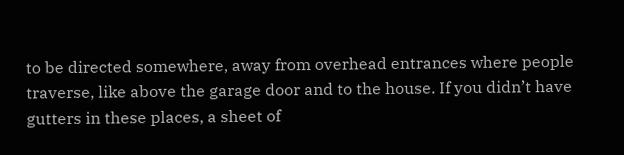to be directed somewhere, away from overhead entrances where people traverse, like above the garage door and to the house. If you didn’t have gutters in these places, a sheet of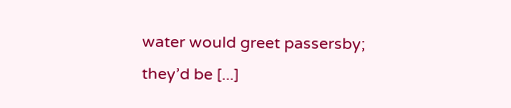water would greet passersby; they’d be [...]